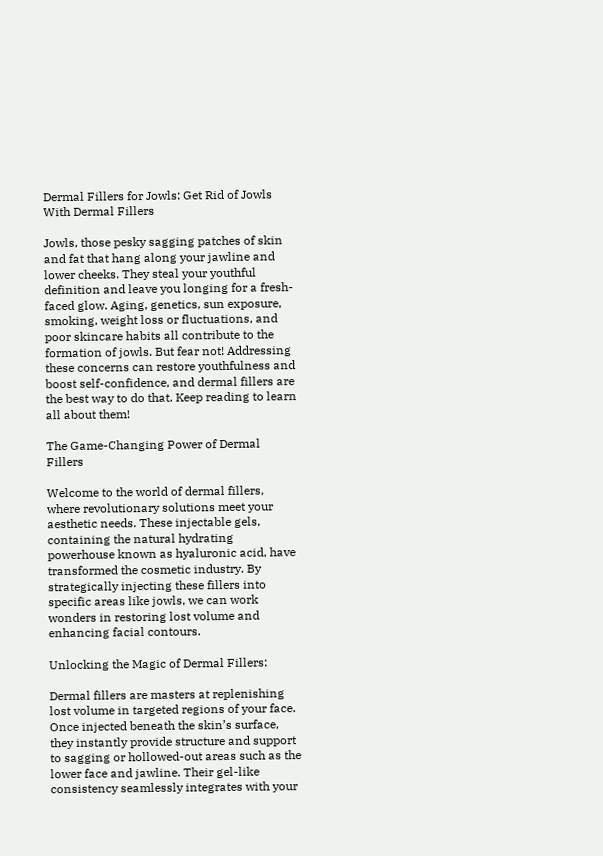Dermal Fillers for Jowls: Get Rid of Jowls With Dermal Fillers

Jowls, those pesky sagging patches of skin and fat that hang along your jawline and lower cheeks. They steal your youthful definition and leave you longing for a fresh-faced glow. Aging, genetics, sun exposure, smoking, weight loss or fluctuations, and poor skincare habits all contribute to the formation of jowls. But fear not! Addressing these concerns can restore youthfulness and boost self-confidence, and dermal fillers are the best way to do that. Keep reading to learn all about them!

The Game-Changing Power of Dermal Fillers

Welcome to the world of dermal fillers, where revolutionary solutions meet your aesthetic needs. These injectable gels, containing the natural hydrating powerhouse known as hyaluronic acid, have transformed the cosmetic industry. By strategically injecting these fillers into specific areas like jowls, we can work wonders in restoring lost volume and enhancing facial contours.

Unlocking the Magic of Dermal Fillers:

Dermal fillers are masters at replenishing lost volume in targeted regions of your face. Once injected beneath the skin’s surface, they instantly provide structure and support to sagging or hollowed-out areas such as the lower face and jawline. Their gel-like consistency seamlessly integrates with your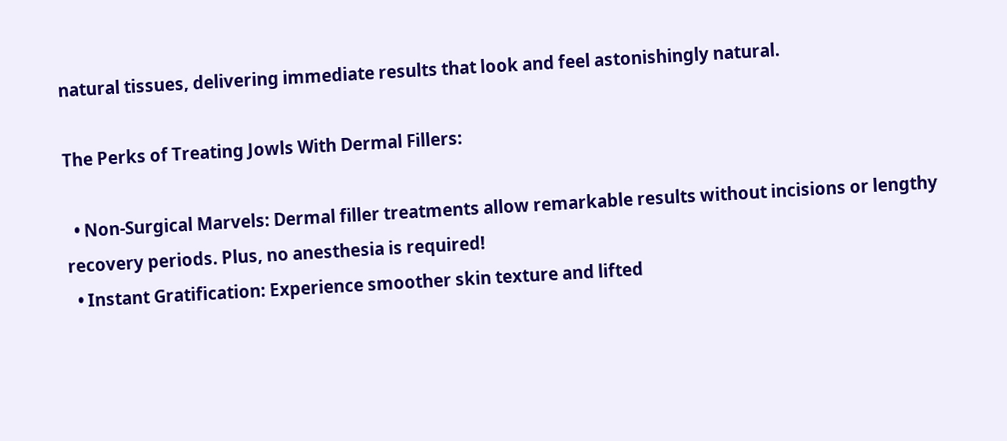natural tissues, delivering immediate results that look and feel astonishingly natural.

The Perks of Treating Jowls With Dermal Fillers:

  • Non-Surgical Marvels: Dermal filler treatments allow remarkable results without incisions or lengthy recovery periods. Plus, no anesthesia is required!
  • Instant Gratification: Experience smoother skin texture and lifted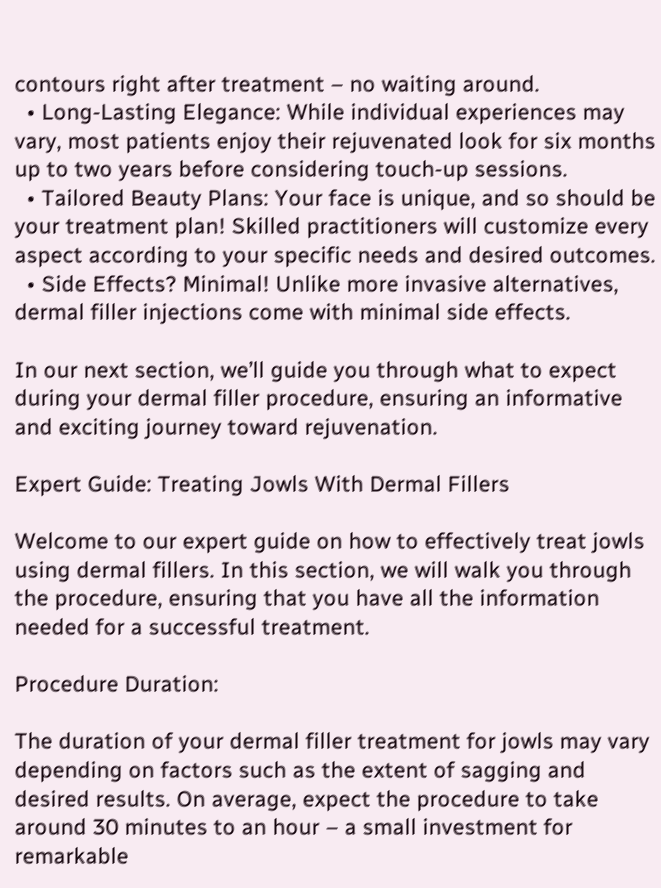contours right after treatment – no waiting around.
  • Long-Lasting Elegance: While individual experiences may vary, most patients enjoy their rejuvenated look for six months up to two years before considering touch-up sessions.
  • Tailored Beauty Plans: Your face is unique, and so should be your treatment plan! Skilled practitioners will customize every aspect according to your specific needs and desired outcomes.
  • Side Effects? Minimal! Unlike more invasive alternatives, dermal filler injections come with minimal side effects.

In our next section, we’ll guide you through what to expect during your dermal filler procedure, ensuring an informative and exciting journey toward rejuvenation.

Expert Guide: Treating Jowls With Dermal Fillers

Welcome to our expert guide on how to effectively treat jowls using dermal fillers. In this section, we will walk you through the procedure, ensuring that you have all the information needed for a successful treatment.

Procedure Duration:

The duration of your dermal filler treatment for jowls may vary depending on factors such as the extent of sagging and desired results. On average, expect the procedure to take around 30 minutes to an hour – a small investment for remarkable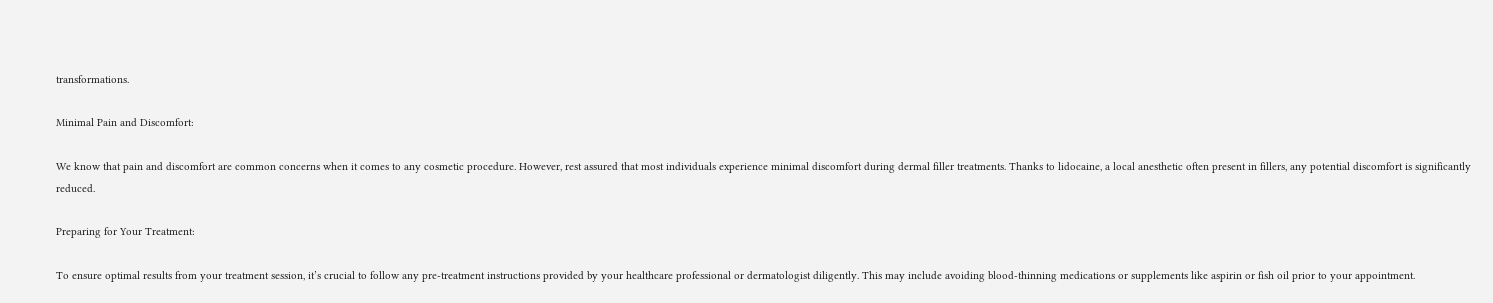transformations.

Minimal Pain and Discomfort:

We know that pain and discomfort are common concerns when it comes to any cosmetic procedure. However, rest assured that most individuals experience minimal discomfort during dermal filler treatments. Thanks to lidocaine, a local anesthetic often present in fillers, any potential discomfort is significantly reduced.

Preparing for Your Treatment:

To ensure optimal results from your treatment session, it’s crucial to follow any pre-treatment instructions provided by your healthcare professional or dermatologist diligently. This may include avoiding blood-thinning medications or supplements like aspirin or fish oil prior to your appointment.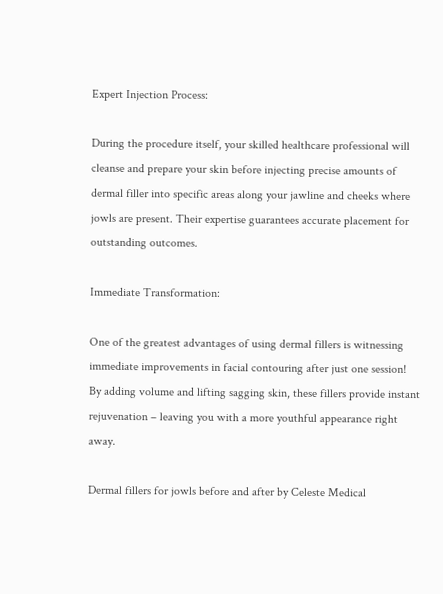Expert Injection Process:

During the procedure itself, your skilled healthcare professional will cleanse and prepare your skin before injecting precise amounts of dermal filler into specific areas along your jawline and cheeks where jowls are present. Their expertise guarantees accurate placement for outstanding outcomes.

Immediate Transformation:

One of the greatest advantages of using dermal fillers is witnessing immediate improvements in facial contouring after just one session! By adding volume and lifting sagging skin, these fillers provide instant rejuvenation – leaving you with a more youthful appearance right away.

Dermal fillers for jowls before and after by Celeste Medical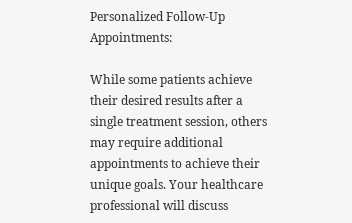Personalized Follow-Up Appointments:

While some patients achieve their desired results after a single treatment session, others may require additional appointments to achieve their unique goals. Your healthcare professional will discuss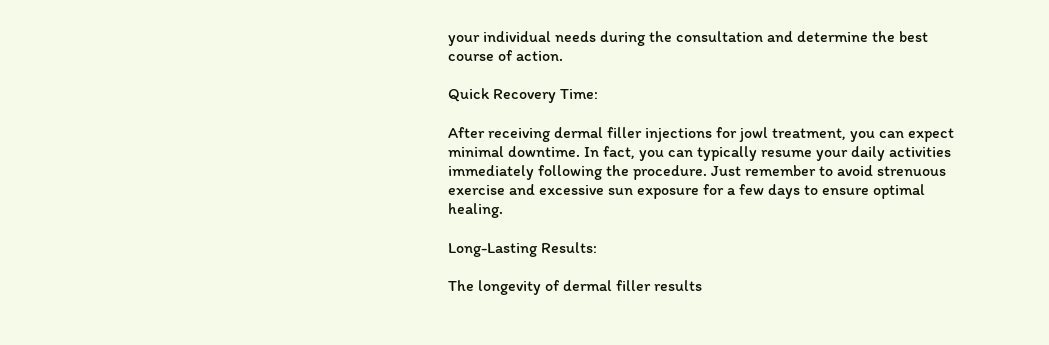your individual needs during the consultation and determine the best course of action.

Quick Recovery Time:

After receiving dermal filler injections for jowl treatment, you can expect minimal downtime. In fact, you can typically resume your daily activities immediately following the procedure. Just remember to avoid strenuous exercise and excessive sun exposure for a few days to ensure optimal healing.

Long-Lasting Results:

The longevity of dermal filler results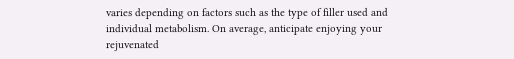varies depending on factors such as the type of filler used and individual metabolism. On average, anticipate enjoying your rejuvenated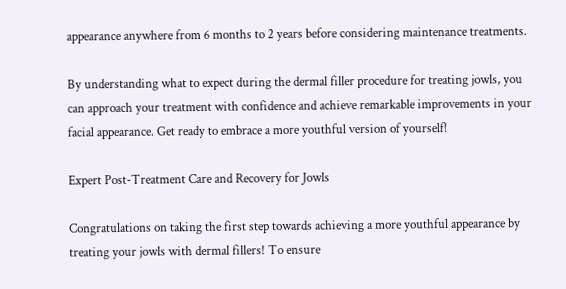appearance anywhere from 6 months to 2 years before considering maintenance treatments.

By understanding what to expect during the dermal filler procedure for treating jowls, you can approach your treatment with confidence and achieve remarkable improvements in your facial appearance. Get ready to embrace a more youthful version of yourself!

Expert Post-Treatment Care and Recovery for Jowls

Congratulations on taking the first step towards achieving a more youthful appearance by treating your jowls with dermal fillers! To ensure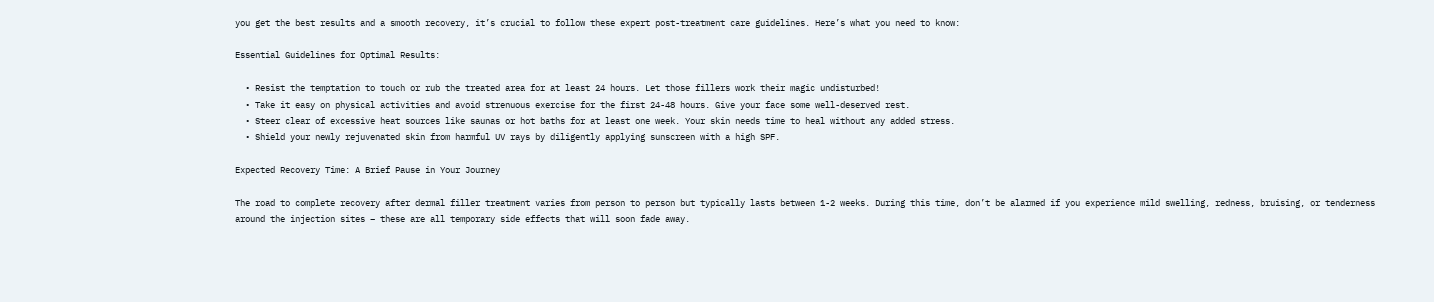you get the best results and a smooth recovery, it’s crucial to follow these expert post-treatment care guidelines. Here’s what you need to know:

Essential Guidelines for Optimal Results:

  • Resist the temptation to touch or rub the treated area for at least 24 hours. Let those fillers work their magic undisturbed!
  • Take it easy on physical activities and avoid strenuous exercise for the first 24-48 hours. Give your face some well-deserved rest.
  • Steer clear of excessive heat sources like saunas or hot baths for at least one week. Your skin needs time to heal without any added stress.
  • Shield your newly rejuvenated skin from harmful UV rays by diligently applying sunscreen with a high SPF.

Expected Recovery Time: A Brief Pause in Your Journey

The road to complete recovery after dermal filler treatment varies from person to person but typically lasts between 1-2 weeks. During this time, don’t be alarmed if you experience mild swelling, redness, bruising, or tenderness around the injection sites – these are all temporary side effects that will soon fade away.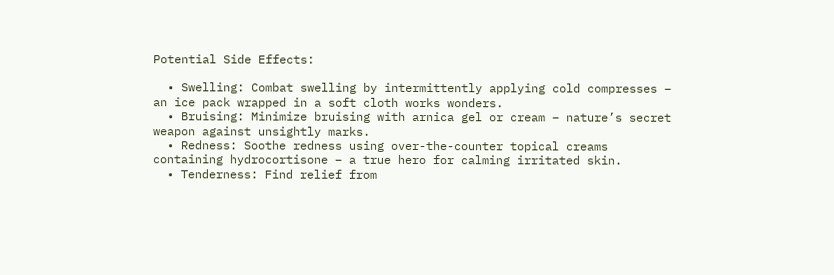Potential Side Effects:

  • Swelling: Combat swelling by intermittently applying cold compresses – an ice pack wrapped in a soft cloth works wonders.
  • Bruising: Minimize bruising with arnica gel or cream – nature’s secret weapon against unsightly marks.
  • Redness: Soothe redness using over-the-counter topical creams containing hydrocortisone – a true hero for calming irritated skin.
  • Tenderness: Find relief from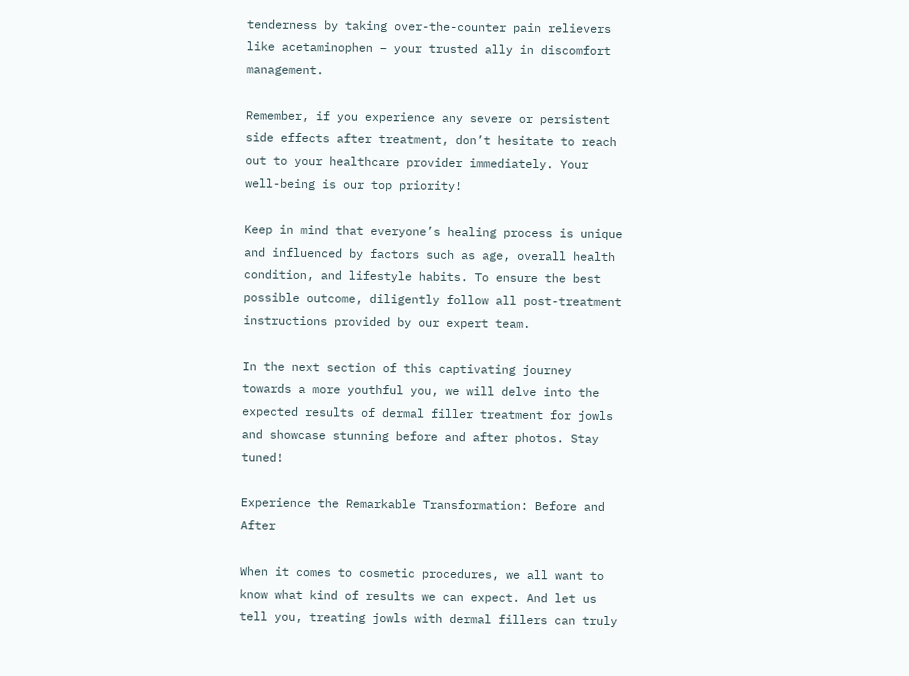tenderness by taking over-the-counter pain relievers like acetaminophen – your trusted ally in discomfort management.

Remember, if you experience any severe or persistent side effects after treatment, don’t hesitate to reach out to your healthcare provider immediately. Your well-being is our top priority!

Keep in mind that everyone’s healing process is unique and influenced by factors such as age, overall health condition, and lifestyle habits. To ensure the best possible outcome, diligently follow all post-treatment instructions provided by our expert team.

In the next section of this captivating journey towards a more youthful you, we will delve into the expected results of dermal filler treatment for jowls and showcase stunning before and after photos. Stay tuned!

Experience the Remarkable Transformation: Before and After

When it comes to cosmetic procedures, we all want to know what kind of results we can expect. And let us tell you, treating jowls with dermal fillers can truly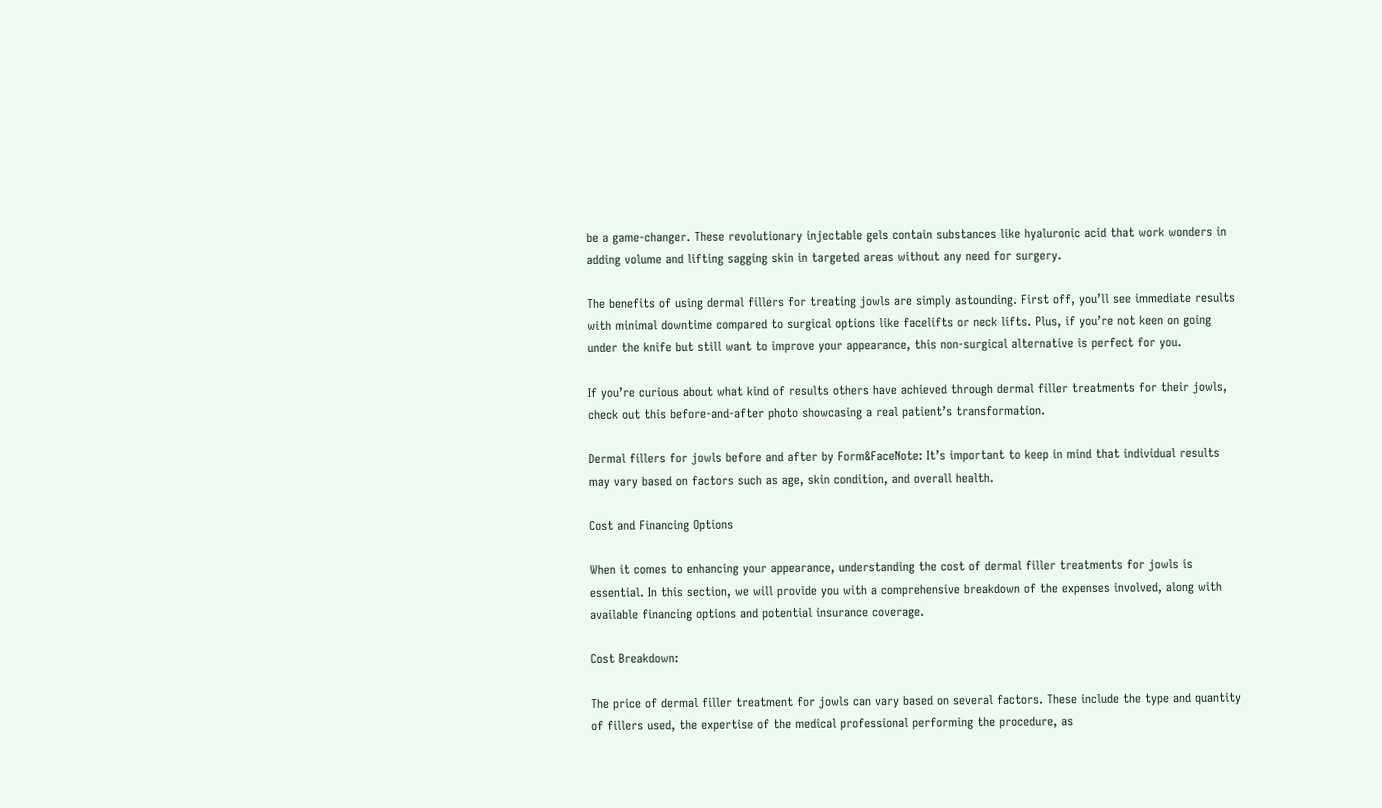be a game-changer. These revolutionary injectable gels contain substances like hyaluronic acid that work wonders in adding volume and lifting sagging skin in targeted areas without any need for surgery.

The benefits of using dermal fillers for treating jowls are simply astounding. First off, you’ll see immediate results with minimal downtime compared to surgical options like facelifts or neck lifts. Plus, if you’re not keen on going under the knife but still want to improve your appearance, this non-surgical alternative is perfect for you.

If you’re curious about what kind of results others have achieved through dermal filler treatments for their jowls, check out this before-and-after photo showcasing a real patient’s transformation.

Dermal fillers for jowls before and after by Form&FaceNote: It’s important to keep in mind that individual results may vary based on factors such as age, skin condition, and overall health.

Cost and Financing Options

When it comes to enhancing your appearance, understanding the cost of dermal filler treatments for jowls is essential. In this section, we will provide you with a comprehensive breakdown of the expenses involved, along with available financing options and potential insurance coverage.

Cost Breakdown:

The price of dermal filler treatment for jowls can vary based on several factors. These include the type and quantity of fillers used, the expertise of the medical professional performing the procedure, as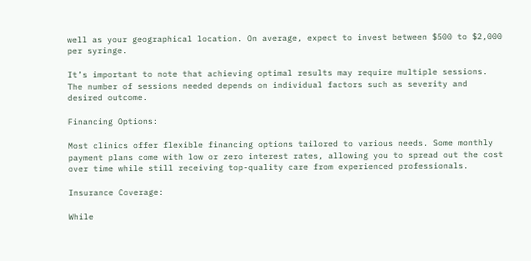well as your geographical location. On average, expect to invest between $500 to $2,000 per syringe.

It’s important to note that achieving optimal results may require multiple sessions. The number of sessions needed depends on individual factors such as severity and desired outcome.

Financing Options:

Most clinics offer flexible financing options tailored to various needs. Some monthly payment plans come with low or zero interest rates, allowing you to spread out the cost over time while still receiving top-quality care from experienced professionals.

Insurance Coverage:

While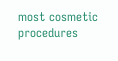most cosmetic procedures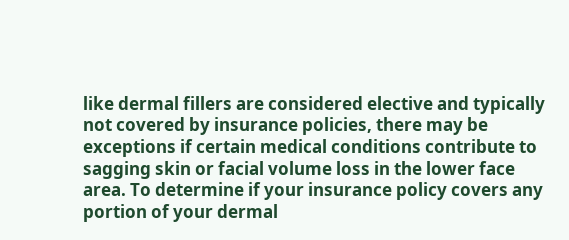like dermal fillers are considered elective and typically not covered by insurance policies, there may be exceptions if certain medical conditions contribute to sagging skin or facial volume loss in the lower face area. To determine if your insurance policy covers any portion of your dermal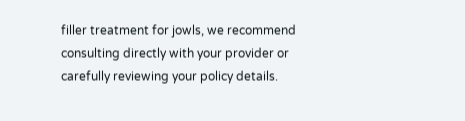filler treatment for jowls, we recommend consulting directly with your provider or carefully reviewing your policy details.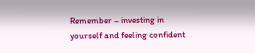Remember – investing in yourself and feeling confident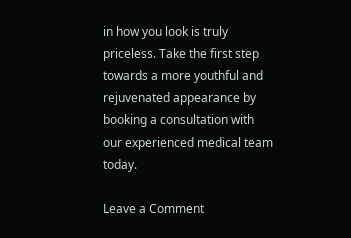in how you look is truly priceless. Take the first step towards a more youthful and rejuvenated appearance by booking a consultation with our experienced medical team today.

Leave a Comment